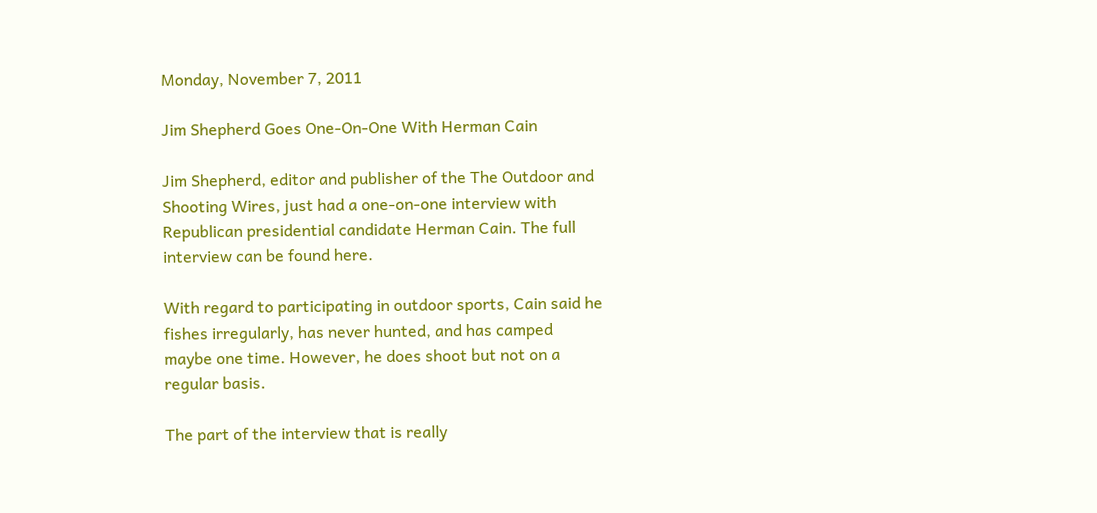Monday, November 7, 2011

Jim Shepherd Goes One-On-One With Herman Cain

Jim Shepherd, editor and publisher of the The Outdoor and Shooting Wires, just had a one-on-one interview with Republican presidential candidate Herman Cain. The full interview can be found here.

With regard to participating in outdoor sports, Cain said he fishes irregularly, has never hunted, and has camped maybe one time. However, he does shoot but not on a regular basis.

The part of the interview that is really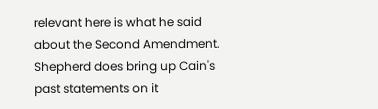relevant here is what he said about the Second Amendment. Shepherd does bring up Cain's past statements on it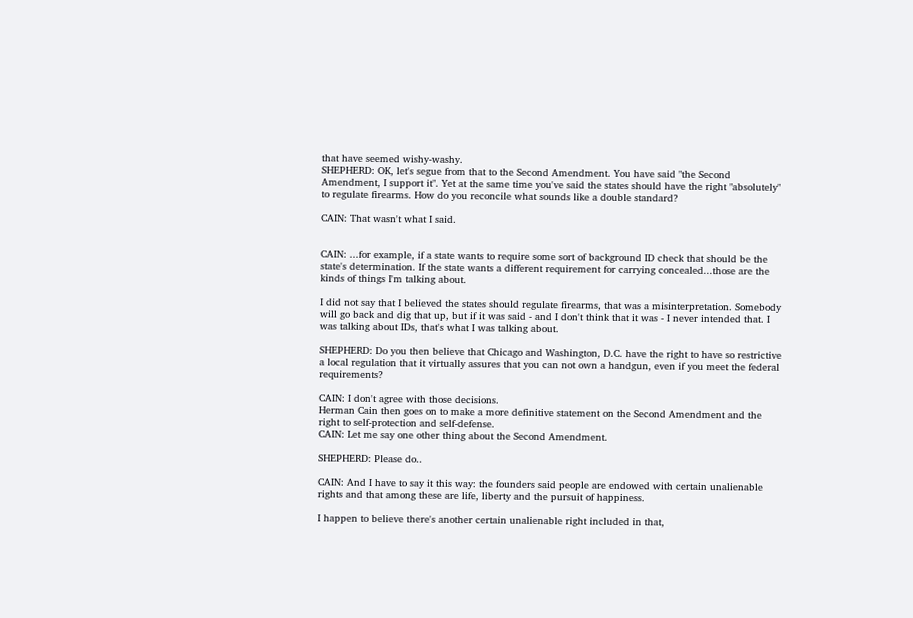that have seemed wishy-washy.
SHEPHERD: OK, let's segue from that to the Second Amendment. You have said "the Second Amendment, I support it". Yet at the same time you've said the states should have the right "absolutely" to regulate firearms. How do you reconcile what sounds like a double standard?

CAIN: That wasn't what I said.


CAIN: ...for example, if a state wants to require some sort of background ID check that should be the state's determination. If the state wants a different requirement for carrying concealed...those are the kinds of things I'm talking about.

I did not say that I believed the states should regulate firearms, that was a misinterpretation. Somebody will go back and dig that up, but if it was said - and I don't think that it was - I never intended that. I was talking about IDs, that's what I was talking about.

SHEPHERD: Do you then believe that Chicago and Washington, D.C. have the right to have so restrictive a local regulation that it virtually assures that you can not own a handgun, even if you meet the federal requirements?

CAIN: I don't agree with those decisions.
Herman Cain then goes on to make a more definitive statement on the Second Amendment and the right to self-protection and self-defense.
CAIN: Let me say one other thing about the Second Amendment.

SHEPHERD: Please do..

CAIN: And I have to say it this way: the founders said people are endowed with certain unalienable rights and that among these are life, liberty and the pursuit of happiness.

I happen to believe there's another certain unalienable right included in that,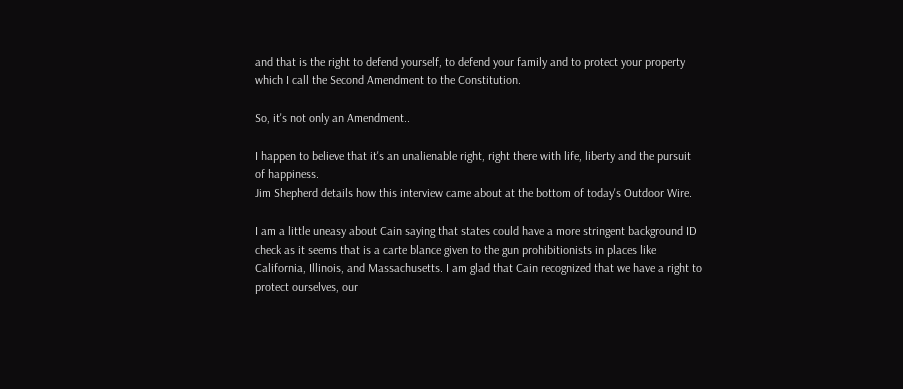and that is the right to defend yourself, to defend your family and to protect your property which I call the Second Amendment to the Constitution.

So, it's not only an Amendment..

I happen to believe that it's an unalienable right, right there with life, liberty and the pursuit of happiness.
Jim Shepherd details how this interview came about at the bottom of today's Outdoor Wire.

I am a little uneasy about Cain saying that states could have a more stringent background ID check as it seems that is a carte blance given to the gun prohibitionists in places like California, Illinois, and Massachusetts. I am glad that Cain recognized that we have a right to protect ourselves, our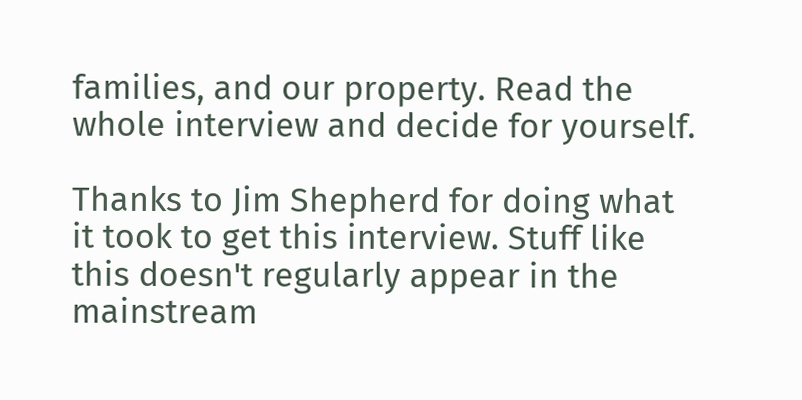families, and our property. Read the whole interview and decide for yourself.

Thanks to Jim Shepherd for doing what it took to get this interview. Stuff like this doesn't regularly appear in the mainstream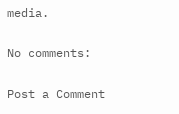media.

No comments:

Post a Comment